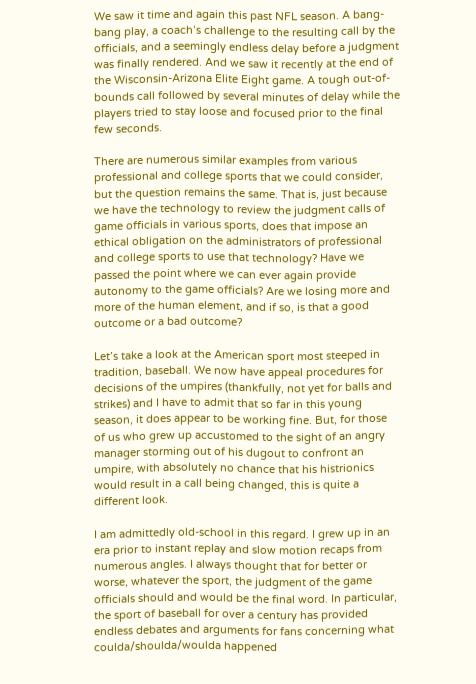We saw it time and again this past NFL season. A bang-bang play, a coach’s challenge to the resulting call by the officials, and a seemingly endless delay before a judgment was finally rendered. And we saw it recently at the end of the Wisconsin-Arizona Elite Eight game. A tough out-of-bounds call followed by several minutes of delay while the players tried to stay loose and focused prior to the final few seconds.

There are numerous similar examples from various professional and college sports that we could consider, but the question remains the same. That is, just because we have the technology to review the judgment calls of game officials in various sports, does that impose an ethical obligation on the administrators of professional and college sports to use that technology? Have we passed the point where we can ever again provide autonomy to the game officials? Are we losing more and more of the human element, and if so, is that a good outcome or a bad outcome?

Let’s take a look at the American sport most steeped in tradition, baseball. We now have appeal procedures for decisions of the umpires (thankfully, not yet for balls and strikes) and I have to admit that so far in this young season, it does appear to be working fine. But, for those of us who grew up accustomed to the sight of an angry manager storming out of his dugout to confront an umpire, with absolutely no chance that his histrionics would result in a call being changed, this is quite a different look.

I am admittedly old-school in this regard. I grew up in an era prior to instant replay and slow motion recaps from numerous angles. I always thought that for better or worse, whatever the sport, the judgment of the game officials should and would be the final word. In particular, the sport of baseball for over a century has provided endless debates and arguments for fans concerning what coulda/shoulda/woulda happened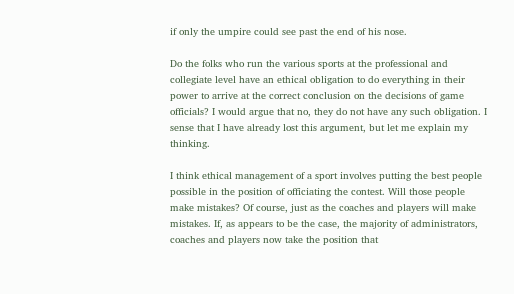if only the umpire could see past the end of his nose.

Do the folks who run the various sports at the professional and collegiate level have an ethical obligation to do everything in their power to arrive at the correct conclusion on the decisions of game officials? I would argue that no, they do not have any such obligation. I sense that I have already lost this argument, but let me explain my thinking.

I think ethical management of a sport involves putting the best people possible in the position of officiating the contest. Will those people make mistakes? Of course, just as the coaches and players will make mistakes. If, as appears to be the case, the majority of administrators, coaches and players now take the position that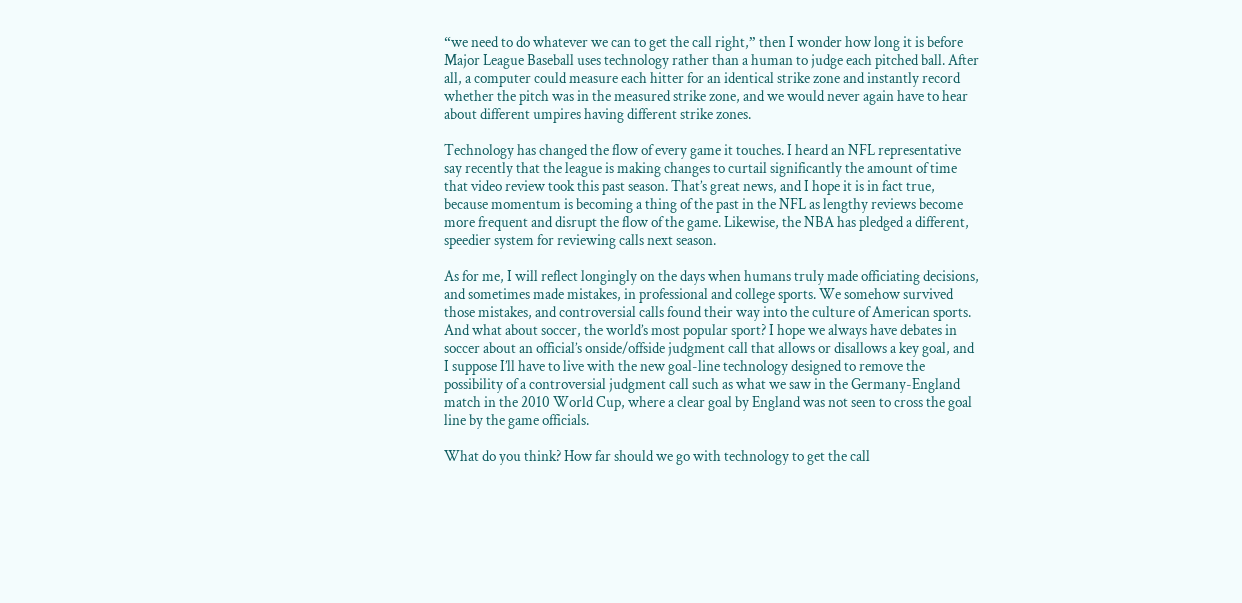“we need to do whatever we can to get the call right,” then I wonder how long it is before Major League Baseball uses technology rather than a human to judge each pitched ball. After all, a computer could measure each hitter for an identical strike zone and instantly record whether the pitch was in the measured strike zone, and we would never again have to hear about different umpires having different strike zones.

Technology has changed the flow of every game it touches. I heard an NFL representative say recently that the league is making changes to curtail significantly the amount of time that video review took this past season. That’s great news, and I hope it is in fact true, because momentum is becoming a thing of the past in the NFL as lengthy reviews become more frequent and disrupt the flow of the game. Likewise, the NBA has pledged a different, speedier system for reviewing calls next season.

As for me, I will reflect longingly on the days when humans truly made officiating decisions, and sometimes made mistakes, in professional and college sports. We somehow survived those mistakes, and controversial calls found their way into the culture of American sports. And what about soccer, the world’s most popular sport? I hope we always have debates in soccer about an official’s onside/offside judgment call that allows or disallows a key goal, and I suppose I’ll have to live with the new goal-line technology designed to remove the possibility of a controversial judgment call such as what we saw in the Germany-England match in the 2010 World Cup, where a clear goal by England was not seen to cross the goal line by the game officials.

What do you think? How far should we go with technology to get the call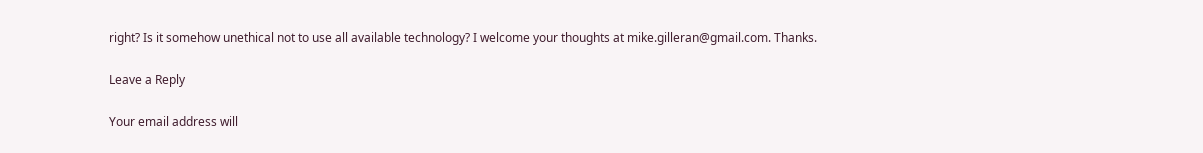right? Is it somehow unethical not to use all available technology? I welcome your thoughts at mike.gilleran@gmail.com. Thanks.

Leave a Reply

Your email address will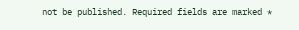not be published. Required fields are marked *